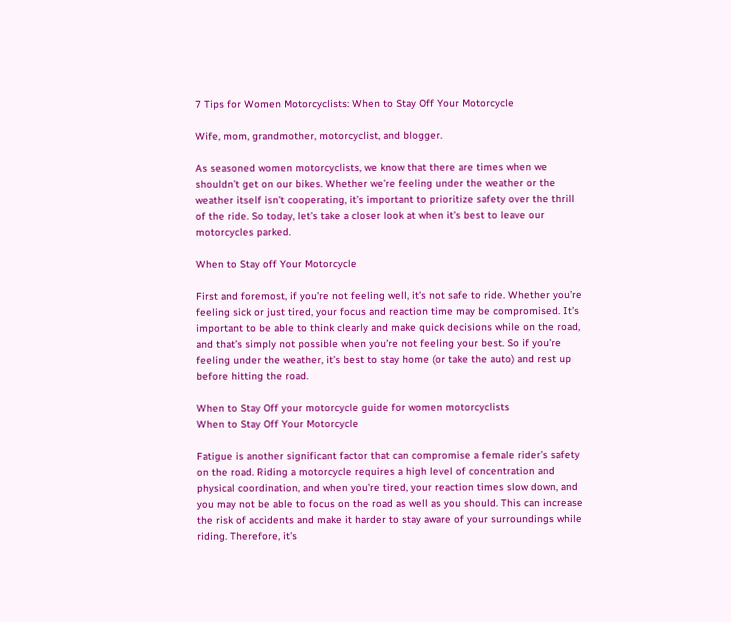7 Tips for Women Motorcyclists: When to Stay Off Your Motorcycle

Wife, mom, grandmother, motorcyclist, and blogger.

As seasoned women motorcyclists, we know that there are times when we shouldn’t get on our bikes. Whether we’re feeling under the weather or the weather itself isn’t cooperating, it’s important to prioritize safety over the thrill of the ride. So today, let’s take a closer look at when it’s best to leave our motorcycles parked.

When to Stay off Your Motorcycle

First and foremost, if you’re not feeling well, it’s not safe to ride. Whether you’re feeling sick or just tired, your focus and reaction time may be compromised. It’s important to be able to think clearly and make quick decisions while on the road, and that’s simply not possible when you’re not feeling your best. So if you’re feeling under the weather, it’s best to stay home (or take the auto) and rest up before hitting the road.

When to Stay Off your motorcycle guide for women motorcyclists
When to Stay Off Your Motorcycle

Fatigue is another significant factor that can compromise a female rider’s safety on the road. Riding a motorcycle requires a high level of concentration and physical coordination, and when you’re tired, your reaction times slow down, and you may not be able to focus on the road as well as you should. This can increase the risk of accidents and make it harder to stay aware of your surroundings while riding. Therefore, it’s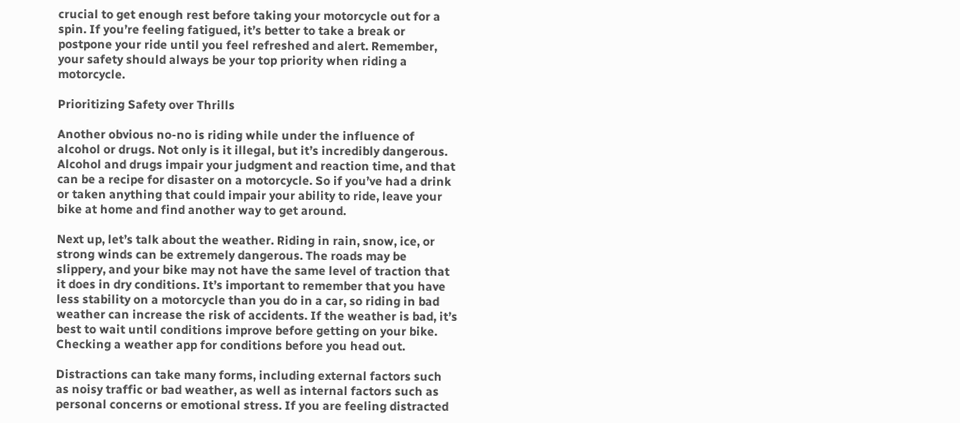crucial to get enough rest before taking your motorcycle out for a spin. If you’re feeling fatigued, it’s better to take a break or postpone your ride until you feel refreshed and alert. Remember, your safety should always be your top priority when riding a motorcycle.

Prioritizing Safety over Thrills

Another obvious no-no is riding while under the influence of alcohol or drugs. Not only is it illegal, but it’s incredibly dangerous. Alcohol and drugs impair your judgment and reaction time, and that can be a recipe for disaster on a motorcycle. So if you’ve had a drink or taken anything that could impair your ability to ride, leave your bike at home and find another way to get around.

Next up, let’s talk about the weather. Riding in rain, snow, ice, or strong winds can be extremely dangerous. The roads may be slippery, and your bike may not have the same level of traction that it does in dry conditions. It’s important to remember that you have less stability on a motorcycle than you do in a car, so riding in bad weather can increase the risk of accidents. If the weather is bad, it’s best to wait until conditions improve before getting on your bike. Checking a weather app for conditions before you head out.

Distractions can take many forms, including external factors such as noisy traffic or bad weather, as well as internal factors such as personal concerns or emotional stress. If you are feeling distracted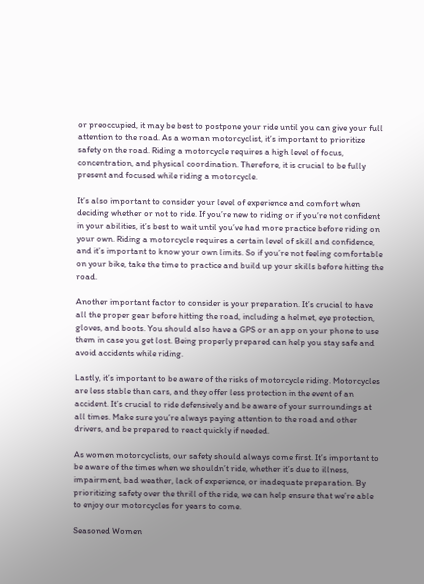or preoccupied, it may be best to postpone your ride until you can give your full attention to the road. As a woman motorcyclist, it’s important to prioritize safety on the road. Riding a motorcycle requires a high level of focus, concentration, and physical coordination. Therefore, it is crucial to be fully present and focused while riding a motorcycle.

It’s also important to consider your level of experience and comfort when deciding whether or not to ride. If you’re new to riding or if you’re not confident in your abilities, it’s best to wait until you’ve had more practice before riding on your own. Riding a motorcycle requires a certain level of skill and confidence, and it’s important to know your own limits. So if you’re not feeling comfortable on your bike, take the time to practice and build up your skills before hitting the road.

Another important factor to consider is your preparation. It’s crucial to have all the proper gear before hitting the road, including a helmet, eye protection, gloves, and boots. You should also have a GPS or an app on your phone to use them in case you get lost. Being properly prepared can help you stay safe and avoid accidents while riding.

Lastly, it’s important to be aware of the risks of motorcycle riding. Motorcycles are less stable than cars, and they offer less protection in the event of an accident. It’s crucial to ride defensively and be aware of your surroundings at all times. Make sure you’re always paying attention to the road and other drivers, and be prepared to react quickly if needed.

As women motorcyclists, our safety should always come first. It’s important to be aware of the times when we shouldn’t ride, whether it’s due to illness, impairment, bad weather, lack of experience, or inadequate preparation. By prioritizing safety over the thrill of the ride, we can help ensure that we’re able to enjoy our motorcycles for years to come.

Seasoned Women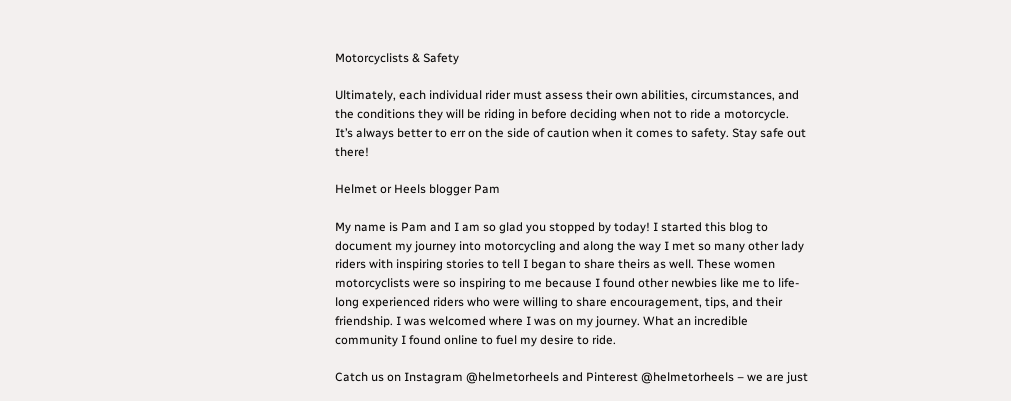Motorcyclists & Safety

Ultimately, each individual rider must assess their own abilities, circumstances, and the conditions they will be riding in before deciding when not to ride a motorcycle. It’s always better to err on the side of caution when it comes to safety. Stay safe out there!

Helmet or Heels blogger Pam

My name is Pam and I am so glad you stopped by today! I started this blog to document my journey into motorcycling and along the way I met so many other lady riders with inspiring stories to tell I began to share theirs as well. These women motorcyclists were so inspiring to me because I found other newbies like me to life-long experienced riders who were willing to share encouragement, tips, and their friendship. I was welcomed where I was on my journey. What an incredible community I found online to fuel my desire to ride.

Catch us on Instagram @helmetorheels and Pinterest @helmetorheels – we are just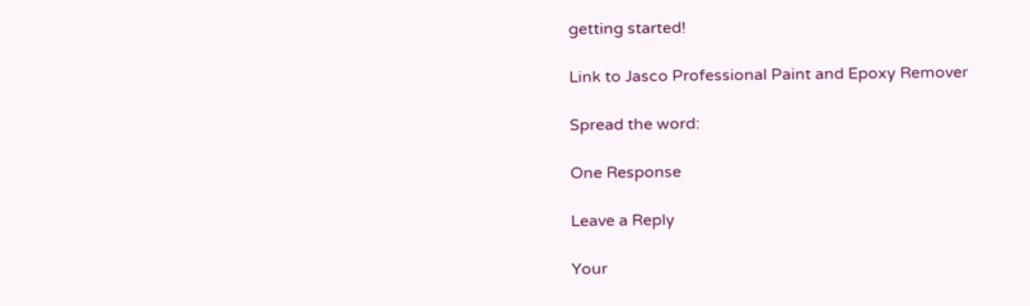getting started!

Link to Jasco Professional Paint and Epoxy Remover

Spread the word:

One Response

Leave a Reply

Your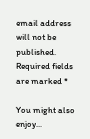email address will not be published. Required fields are marked *

You might also enjoy...